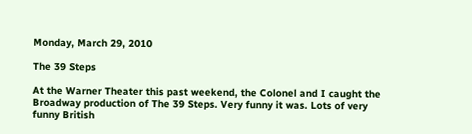Monday, March 29, 2010

The 39 Steps

At the Warner Theater this past weekend, the Colonel and I caught the Broadway production of The 39 Steps. Very funny it was. Lots of very funny British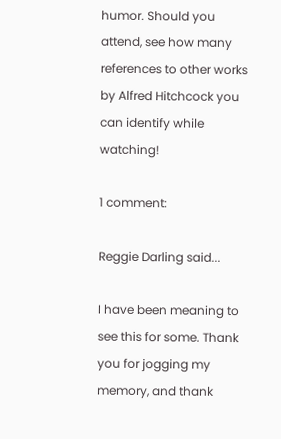humor. Should you attend, see how many references to other works by Alfred Hitchcock you can identify while watching!

1 comment:

Reggie Darling said...

I have been meaning to see this for some. Thank you for jogging my memory, and thank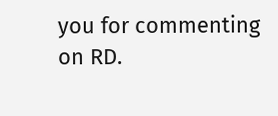you for commenting on RD.